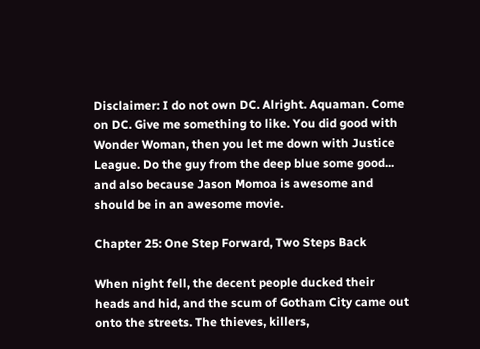Disclaimer: I do not own DC. Alright. Aquaman. Come on DC. Give me something to like. You did good with Wonder Woman, then you let me down with Justice League. Do the guy from the deep blue some good... and also because Jason Momoa is awesome and should be in an awesome movie.

Chapter 25: One Step Forward, Two Steps Back

When night fell, the decent people ducked their heads and hid, and the scum of Gotham City came out onto the streets. The thieves, killers,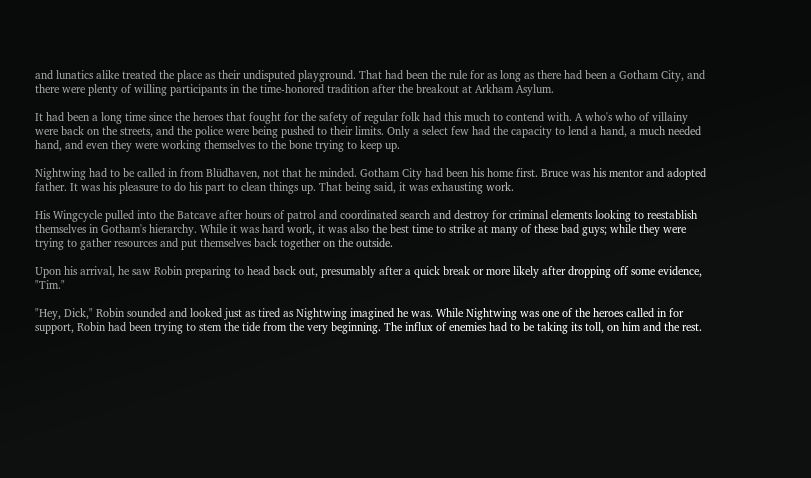and lunatics alike treated the place as their undisputed playground. That had been the rule for as long as there had been a Gotham City, and there were plenty of willing participants in the time-honored tradition after the breakout at Arkham Asylum.

It had been a long time since the heroes that fought for the safety of regular folk had this much to contend with. A who's who of villainy were back on the streets, and the police were being pushed to their limits. Only a select few had the capacity to lend a hand, a much needed hand, and even they were working themselves to the bone trying to keep up.

Nightwing had to be called in from Blüdhaven, not that he minded. Gotham City had been his home first. Bruce was his mentor and adopted father. It was his pleasure to do his part to clean things up. That being said, it was exhausting work.

His Wingcycle pulled into the Batcave after hours of patrol and coordinated search and destroy for criminal elements looking to reestablish themselves in Gotham's hierarchy. While it was hard work, it was also the best time to strike at many of these bad guys; while they were trying to gather resources and put themselves back together on the outside.

Upon his arrival, he saw Robin preparing to head back out, presumably after a quick break or more likely after dropping off some evidence, "Tim."

"Hey, Dick," Robin sounded and looked just as tired as Nightwing imagined he was. While Nightwing was one of the heroes called in for support, Robin had been trying to stem the tide from the very beginning. The influx of enemies had to be taking its toll, on him and the rest.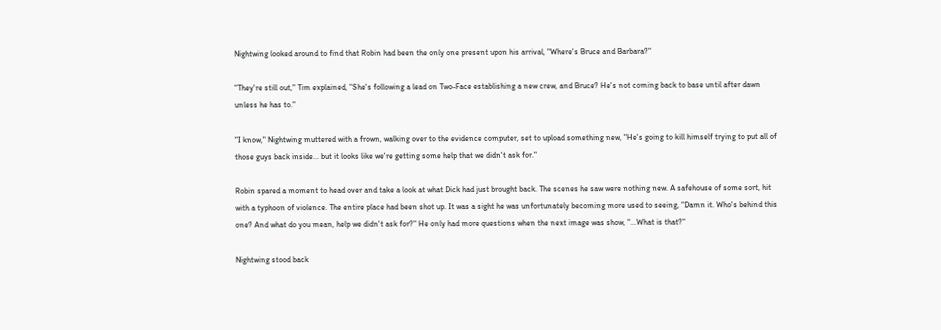Nightwing looked around to find that Robin had been the only one present upon his arrival, "Where's Bruce and Barbara?"

"They're still out," Tim explained, "She's following a lead on Two-Face establishing a new crew, and Bruce? He's not coming back to base until after dawn unless he has to."

"I know," Nightwing muttered with a frown, walking over to the evidence computer, set to upload something new, "He's going to kill himself trying to put all of those guys back inside... but it looks like we're getting some help that we didn't ask for."

Robin spared a moment to head over and take a look at what Dick had just brought back. The scenes he saw were nothing new. A safehouse of some sort, hit with a typhoon of violence. The entire place had been shot up. It was a sight he was unfortunately becoming more used to seeing, "Damn it. Who's behind this one? And what do you mean, help we didn't ask for?" He only had more questions when the next image was show, "...What is that?"

Nightwing stood back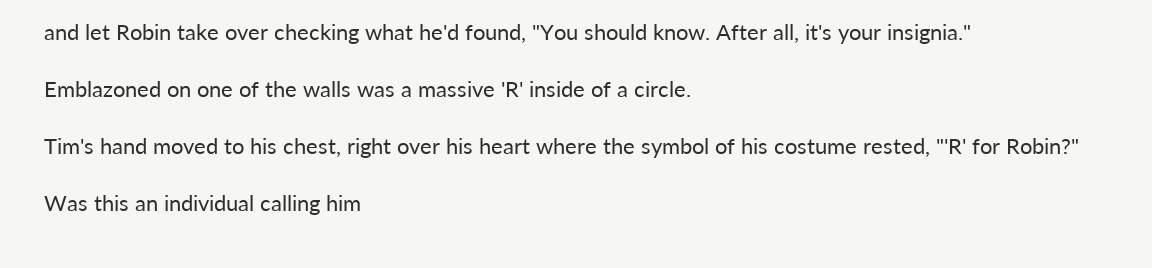and let Robin take over checking what he'd found, "You should know. After all, it's your insignia."

Emblazoned on one of the walls was a massive 'R' inside of a circle.

Tim's hand moved to his chest, right over his heart where the symbol of his costume rested, "'R' for Robin?"

Was this an individual calling him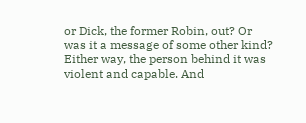or Dick, the former Robin, out? Or was it a message of some other kind? Either way, the person behind it was violent and capable. And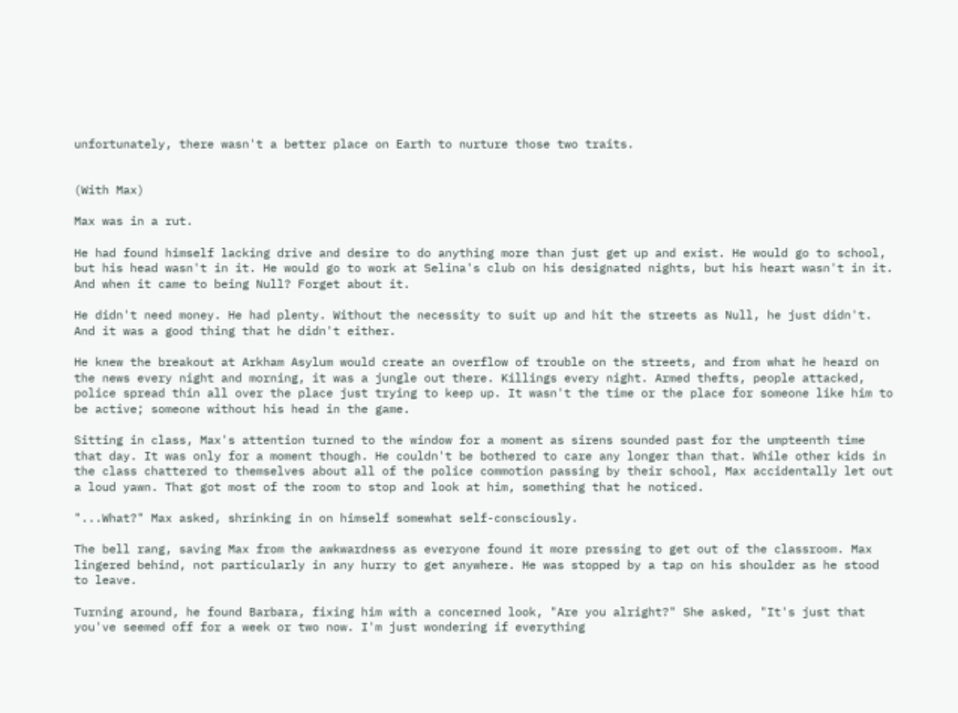unfortunately, there wasn't a better place on Earth to nurture those two traits.


(With Max)

Max was in a rut.

He had found himself lacking drive and desire to do anything more than just get up and exist. He would go to school, but his head wasn't in it. He would go to work at Selina's club on his designated nights, but his heart wasn't in it. And when it came to being Null? Forget about it.

He didn't need money. He had plenty. Without the necessity to suit up and hit the streets as Null, he just didn't. And it was a good thing that he didn't either.

He knew the breakout at Arkham Asylum would create an overflow of trouble on the streets, and from what he heard on the news every night and morning, it was a jungle out there. Killings every night. Armed thefts, people attacked, police spread thin all over the place just trying to keep up. It wasn't the time or the place for someone like him to be active; someone without his head in the game.

Sitting in class, Max's attention turned to the window for a moment as sirens sounded past for the umpteenth time that day. It was only for a moment though. He couldn't be bothered to care any longer than that. While other kids in the class chattered to themselves about all of the police commotion passing by their school, Max accidentally let out a loud yawn. That got most of the room to stop and look at him, something that he noticed.

"...What?" Max asked, shrinking in on himself somewhat self-consciously.

The bell rang, saving Max from the awkwardness as everyone found it more pressing to get out of the classroom. Max lingered behind, not particularly in any hurry to get anywhere. He was stopped by a tap on his shoulder as he stood to leave.

Turning around, he found Barbara, fixing him with a concerned look, "Are you alright?" She asked, "It's just that you've seemed off for a week or two now. I'm just wondering if everything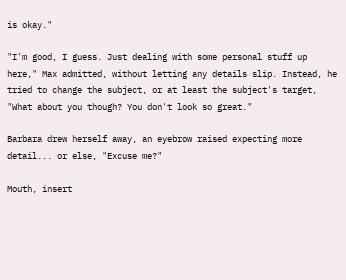is okay."

"I'm good, I guess. Just dealing with some personal stuff up here," Max admitted, without letting any details slip. Instead, he tried to change the subject, or at least the subject's target, "What about you though? You don't look so great."

Barbara drew herself away, an eyebrow raised expecting more detail... or else, "Excuse me?"

Mouth, insert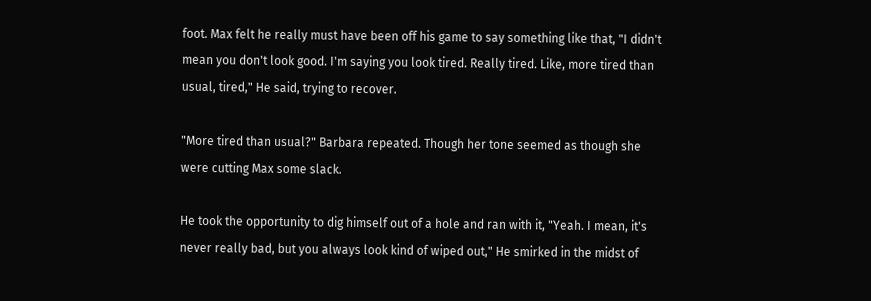foot. Max felt he really must have been off his game to say something like that, "I didn't mean you don't look good. I'm saying you look tired. Really tired. Like, more tired than usual, tired," He said, trying to recover.

"More tired than usual?" Barbara repeated. Though her tone seemed as though she were cutting Max some slack.

He took the opportunity to dig himself out of a hole and ran with it, "Yeah. I mean, it's never really bad, but you always look kind of wiped out," He smirked in the midst of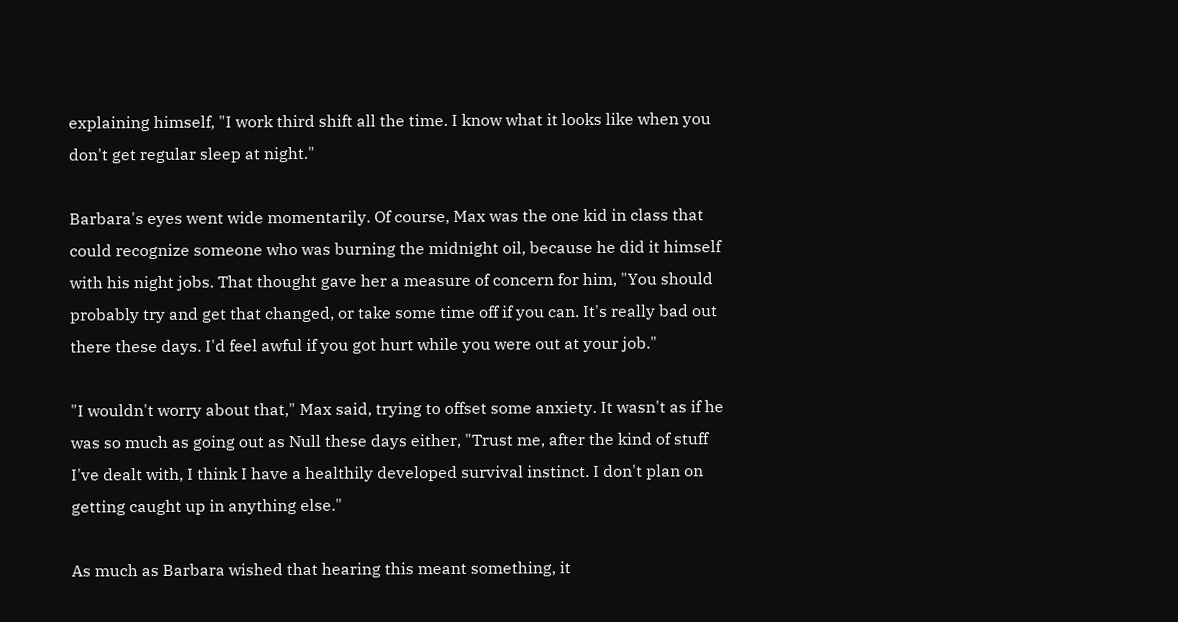explaining himself, "I work third shift all the time. I know what it looks like when you don't get regular sleep at night."

Barbara's eyes went wide momentarily. Of course, Max was the one kid in class that could recognize someone who was burning the midnight oil, because he did it himself with his night jobs. That thought gave her a measure of concern for him, "You should probably try and get that changed, or take some time off if you can. It's really bad out there these days. I'd feel awful if you got hurt while you were out at your job."

"I wouldn't worry about that," Max said, trying to offset some anxiety. It wasn't as if he was so much as going out as Null these days either, "Trust me, after the kind of stuff I've dealt with, I think I have a healthily developed survival instinct. I don't plan on getting caught up in anything else."

As much as Barbara wished that hearing this meant something, it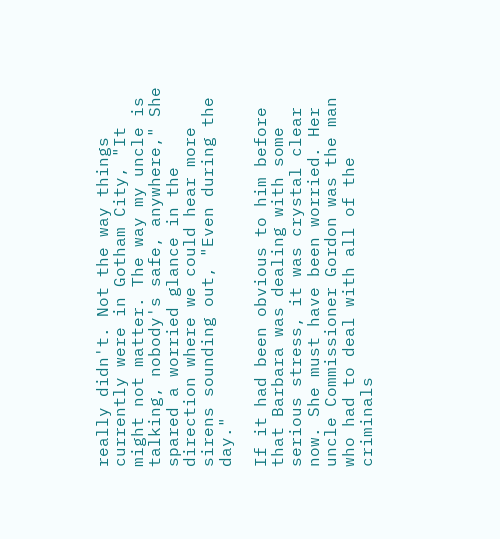really didn't. Not the way things currently were in Gotham City, "It might not matter. The way my uncle is talking, nobody's safe, anywhere," She spared a worried glance in the direction where we could hear more sirens sounding out, "Even during the day."

If it had been obvious to him before that Barbara was dealing with some serious stress, it was crystal clear now. She must have been worried. Her uncle Commissioner Gordon was the man who had to deal with all of the criminals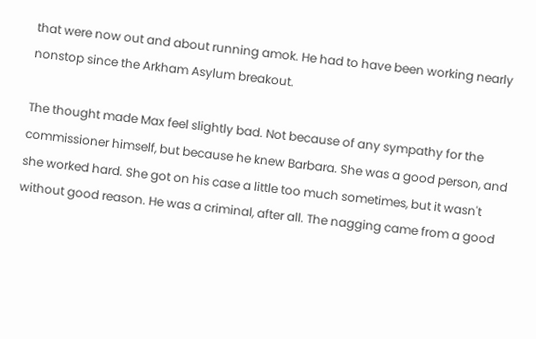that were now out and about running amok. He had to have been working nearly nonstop since the Arkham Asylum breakout.

The thought made Max feel slightly bad. Not because of any sympathy for the commissioner himself, but because he knew Barbara. She was a good person, and she worked hard. She got on his case a little too much sometimes, but it wasn't without good reason. He was a criminal, after all. The nagging came from a good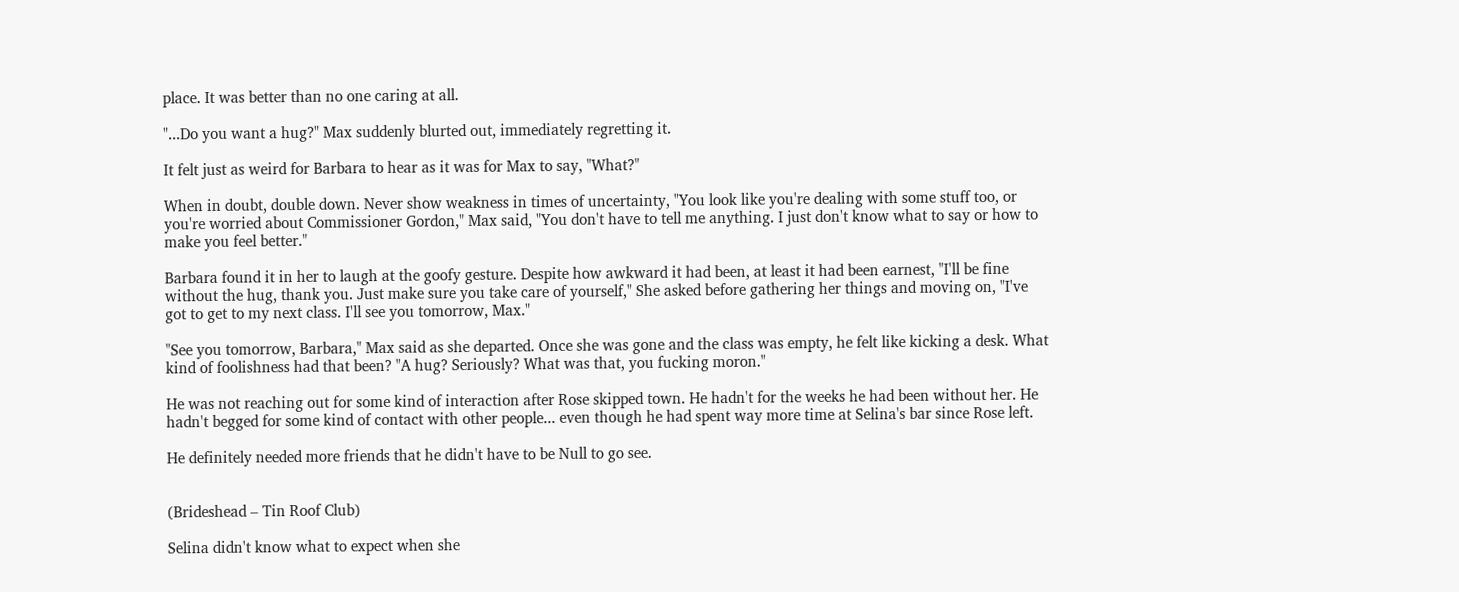place. It was better than no one caring at all.

"...Do you want a hug?" Max suddenly blurted out, immediately regretting it.

It felt just as weird for Barbara to hear as it was for Max to say, "What?"

When in doubt, double down. Never show weakness in times of uncertainty, "You look like you're dealing with some stuff too, or you're worried about Commissioner Gordon," Max said, "You don't have to tell me anything. I just don't know what to say or how to make you feel better."

Barbara found it in her to laugh at the goofy gesture. Despite how awkward it had been, at least it had been earnest, "I'll be fine without the hug, thank you. Just make sure you take care of yourself," She asked before gathering her things and moving on, "I've got to get to my next class. I'll see you tomorrow, Max."

"See you tomorrow, Barbara," Max said as she departed. Once she was gone and the class was empty, he felt like kicking a desk. What kind of foolishness had that been? "A hug? Seriously? What was that, you fucking moron."

He was not reaching out for some kind of interaction after Rose skipped town. He hadn't for the weeks he had been without her. He hadn't begged for some kind of contact with other people... even though he had spent way more time at Selina's bar since Rose left.

He definitely needed more friends that he didn't have to be Null to go see.


(Brideshead – Tin Roof Club)

Selina didn't know what to expect when she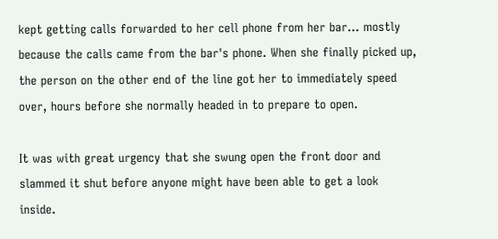kept getting calls forwarded to her cell phone from her bar... mostly because the calls came from the bar's phone. When she finally picked up, the person on the other end of the line got her to immediately speed over, hours before she normally headed in to prepare to open.

It was with great urgency that she swung open the front door and slammed it shut before anyone might have been able to get a look inside.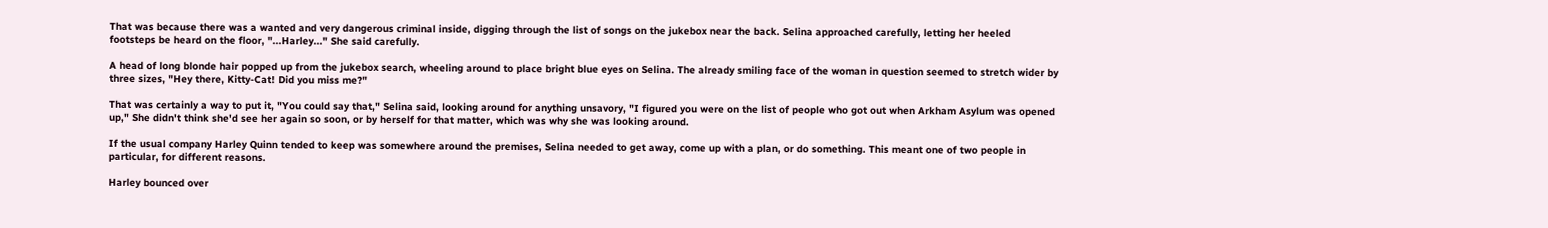That was because there was a wanted and very dangerous criminal inside, digging through the list of songs on the jukebox near the back. Selina approached carefully, letting her heeled footsteps be heard on the floor, "...Harley..." She said carefully.

A head of long blonde hair popped up from the jukebox search, wheeling around to place bright blue eyes on Selina. The already smiling face of the woman in question seemed to stretch wider by three sizes, "Hey there, Kitty-Cat! Did you miss me?"

That was certainly a way to put it, "You could say that," Selina said, looking around for anything unsavory, "I figured you were on the list of people who got out when Arkham Asylum was opened up," She didn't think she'd see her again so soon, or by herself for that matter, which was why she was looking around.

If the usual company Harley Quinn tended to keep was somewhere around the premises, Selina needed to get away, come up with a plan, or do something. This meant one of two people in particular, for different reasons.

Harley bounced over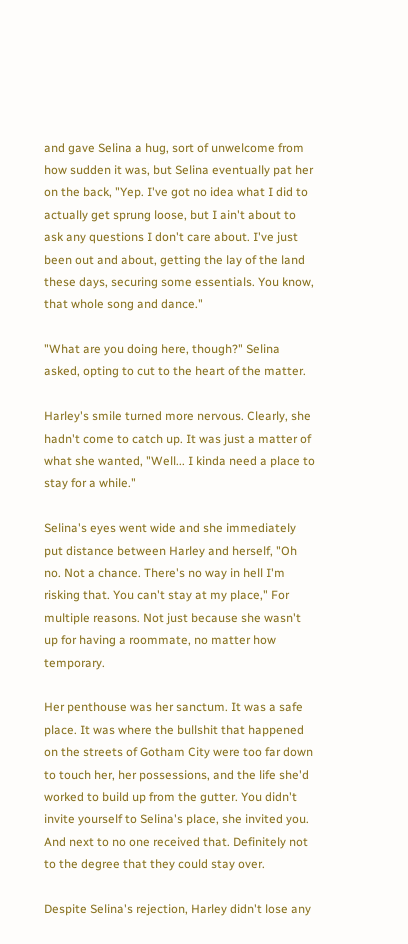and gave Selina a hug, sort of unwelcome from how sudden it was, but Selina eventually pat her on the back, "Yep. I've got no idea what I did to actually get sprung loose, but I ain't about to ask any questions I don't care about. I've just been out and about, getting the lay of the land these days, securing some essentials. You know, that whole song and dance."

"What are you doing here, though?" Selina asked, opting to cut to the heart of the matter.

Harley's smile turned more nervous. Clearly, she hadn't come to catch up. It was just a matter of what she wanted, "Well... I kinda need a place to stay for a while."

Selina's eyes went wide and she immediately put distance between Harley and herself, "Oh no. Not a chance. There's no way in hell I'm risking that. You can't stay at my place," For multiple reasons. Not just because she wasn't up for having a roommate, no matter how temporary.

Her penthouse was her sanctum. It was a safe place. It was where the bullshit that happened on the streets of Gotham City were too far down to touch her, her possessions, and the life she'd worked to build up from the gutter. You didn't invite yourself to Selina's place, she invited you. And next to no one received that. Definitely not to the degree that they could stay over.

Despite Selina's rejection, Harley didn't lose any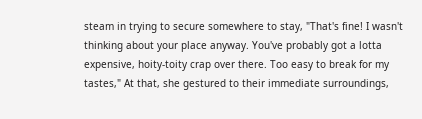steam in trying to secure somewhere to stay, "That's fine! I wasn't thinking about your place anyway. You've probably got a lotta expensive, hoity-toity crap over there. Too easy to break for my tastes," At that, she gestured to their immediate surroundings,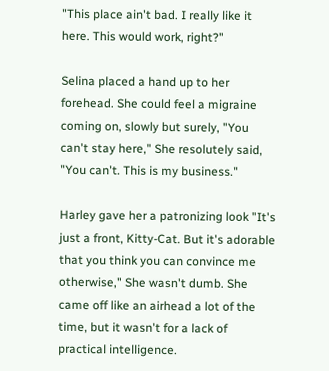"This place ain't bad. I really like it here. This would work, right?"

Selina placed a hand up to her forehead. She could feel a migraine coming on, slowly but surely, "You can't stay here," She resolutely said, "You can't. This is my business."

Harley gave her a patronizing look "It's just a front, Kitty-Cat. But it's adorable that you think you can convince me otherwise," She wasn't dumb. She came off like an airhead a lot of the time, but it wasn't for a lack of practical intelligence.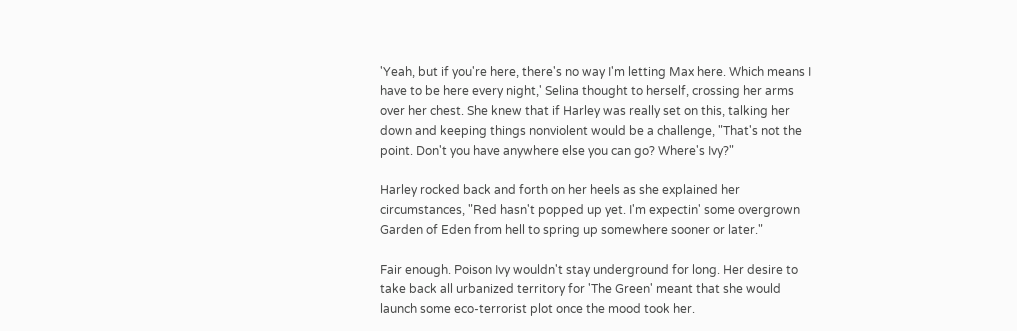'Yeah, but if you're here, there's no way I'm letting Max here. Which means I have to be here every night,' Selina thought to herself, crossing her arms over her chest. She knew that if Harley was really set on this, talking her down and keeping things nonviolent would be a challenge, "That's not the point. Don't you have anywhere else you can go? Where's Ivy?"

Harley rocked back and forth on her heels as she explained her circumstances, "Red hasn't popped up yet. I'm expectin' some overgrown Garden of Eden from hell to spring up somewhere sooner or later."

Fair enough. Poison Ivy wouldn't stay underground for long. Her desire to take back all urbanized territory for 'The Green' meant that she would launch some eco-terrorist plot once the mood took her.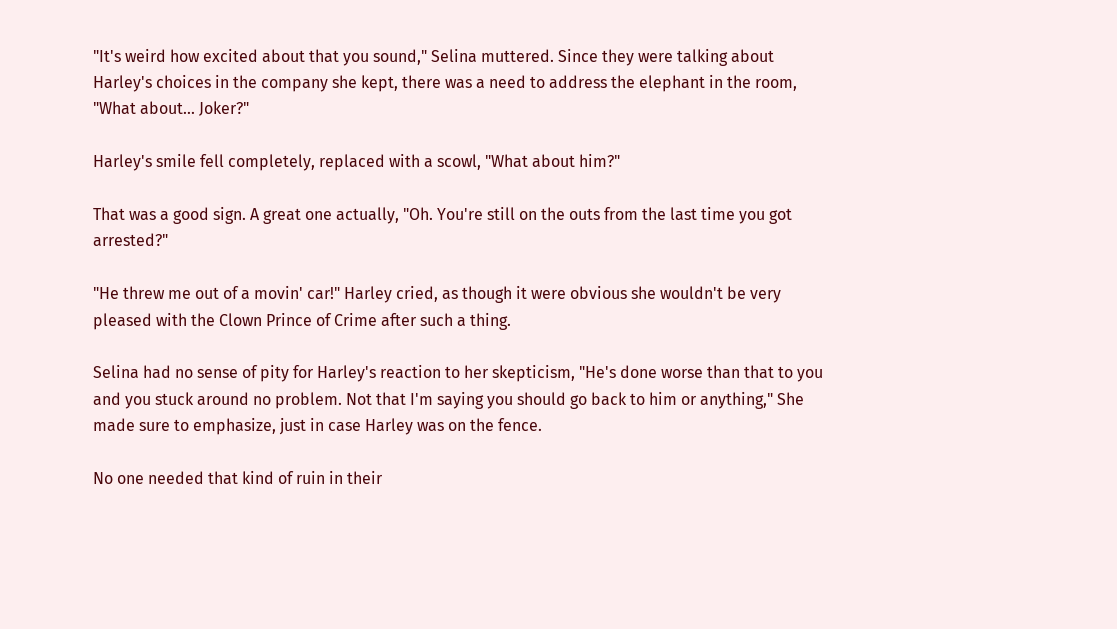"It's weird how excited about that you sound," Selina muttered. Since they were talking about Harley's choices in the company she kept, there was a need to address the elephant in the room, "What about... Joker?"

Harley's smile fell completely, replaced with a scowl, "What about him?"

That was a good sign. A great one actually, "Oh. You're still on the outs from the last time you got arrested?"

"He threw me out of a movin' car!" Harley cried, as though it were obvious she wouldn't be very pleased with the Clown Prince of Crime after such a thing.

Selina had no sense of pity for Harley's reaction to her skepticism, "He's done worse than that to you and you stuck around no problem. Not that I'm saying you should go back to him or anything," She made sure to emphasize, just in case Harley was on the fence.

No one needed that kind of ruin in their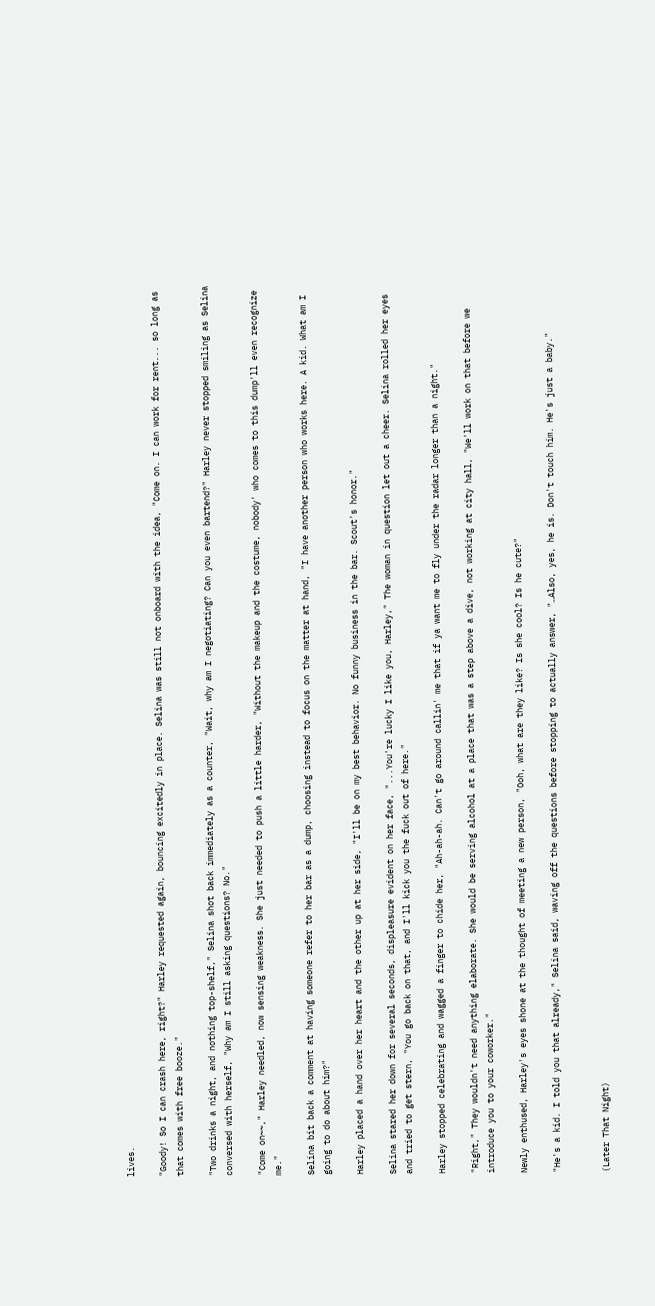lives.

"Goody! So I can crash here, right?" Harley requested again, bouncing excitedly in place. Selina was still not onboard with the idea, "Come on. I can work for rent... so long as that comes with free booze."

"Two drinks a night, and nothing top-shelf," Selina shot back immediately as a counter, "Wait, why am I negotiating? Can you even bartend?" Harley never stopped smiling as Selina conversed with herself, "Why am I still asking questions? No."

"Come on~~," Harley needled, now sensing weakness. She just needed to push a little harder, "Without the makeup and the costume, nobody' who comes to this dump'll even recognize me."

Selina bit back a comment at having someone refer to her bar as a dump, choosing instead to focus on the matter at hand, "I have another person who works here. A kid. What am I going to do about him?"

Harley placed a hand over her heart and the other up at her side, "I'll be on my best behavior. No funny business in the bar. Scout's honor."

Selina stared her down for several seconds, displeasure evident on her face, "...You're lucky I like you, Harley," The woman in question let out a cheer. Selina rolled her eyes and tried to get stern, "You go back on that, and I'll kick you the fuck out of here."

Harley stopped celebrating and wagged a finger to chide her, "Ah-ah-ah. Can't go around callin' me that if ya want me to fly under the radar longer than a night."

"Right," They wouldn't need anything elaborate. She would be serving alcohol at a place that was a step above a dive, not working at city hall, "We'll work on that before we introduce you to your coworker."

Newly enthused, Harley's eyes shone at the thought of meeting a new person, "Ooh, what are they like? Is she cool? Is he cute?"

"He's a kid. I told you that already," Selina said, waving off the questions before stopping to actually answer, "…Also, yes, he is. Don't touch him. He's just a baby."


(Later That Night)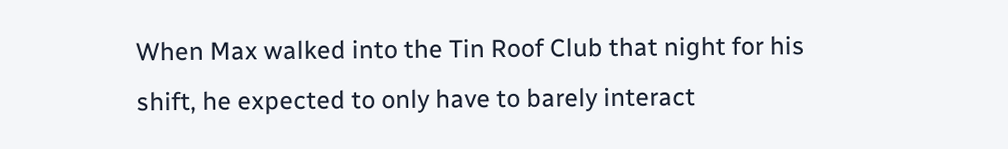When Max walked into the Tin Roof Club that night for his shift, he expected to only have to barely interact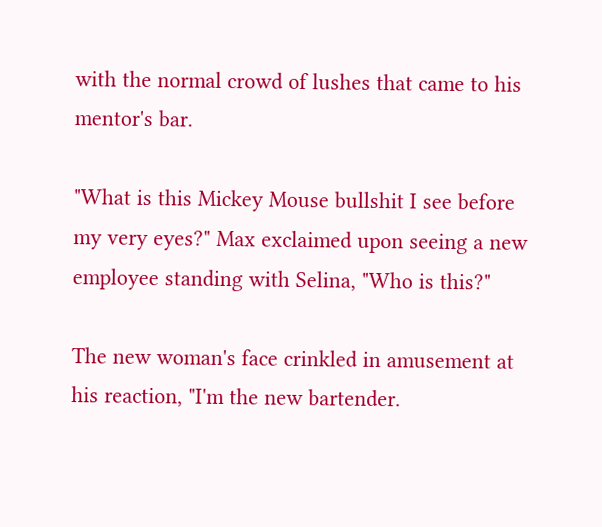with the normal crowd of lushes that came to his mentor's bar.

"What is this Mickey Mouse bullshit I see before my very eyes?" Max exclaimed upon seeing a new employee standing with Selina, "Who is this?"

The new woman's face crinkled in amusement at his reaction, "I'm the new bartender.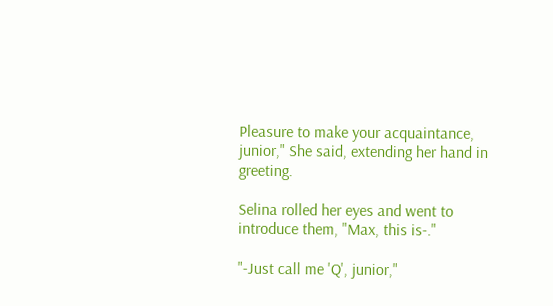Pleasure to make your acquaintance, junior," She said, extending her hand in greeting.

Selina rolled her eyes and went to introduce them, "Max, this is-."

"-Just call me 'Q', junior,"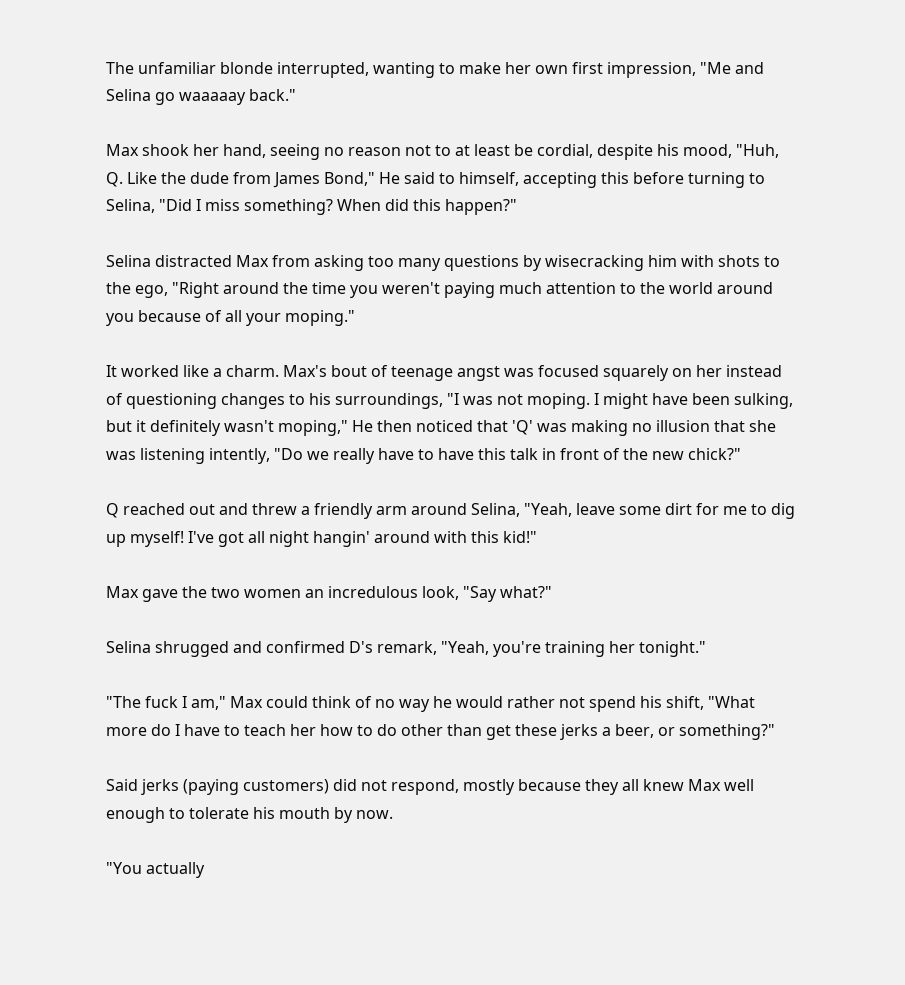The unfamiliar blonde interrupted, wanting to make her own first impression, "Me and Selina go waaaaay back."

Max shook her hand, seeing no reason not to at least be cordial, despite his mood, "Huh, Q. Like the dude from James Bond," He said to himself, accepting this before turning to Selina, "Did I miss something? When did this happen?"

Selina distracted Max from asking too many questions by wisecracking him with shots to the ego, "Right around the time you weren't paying much attention to the world around you because of all your moping."

It worked like a charm. Max's bout of teenage angst was focused squarely on her instead of questioning changes to his surroundings, "I was not moping. I might have been sulking, but it definitely wasn't moping," He then noticed that 'Q' was making no illusion that she was listening intently, "Do we really have to have this talk in front of the new chick?"

Q reached out and threw a friendly arm around Selina, "Yeah, leave some dirt for me to dig up myself! I've got all night hangin' around with this kid!"

Max gave the two women an incredulous look, "Say what?"

Selina shrugged and confirmed D's remark, "Yeah, you're training her tonight."

"The fuck I am," Max could think of no way he would rather not spend his shift, "What more do I have to teach her how to do other than get these jerks a beer, or something?"

Said jerks (paying customers) did not respond, mostly because they all knew Max well enough to tolerate his mouth by now.

"You actually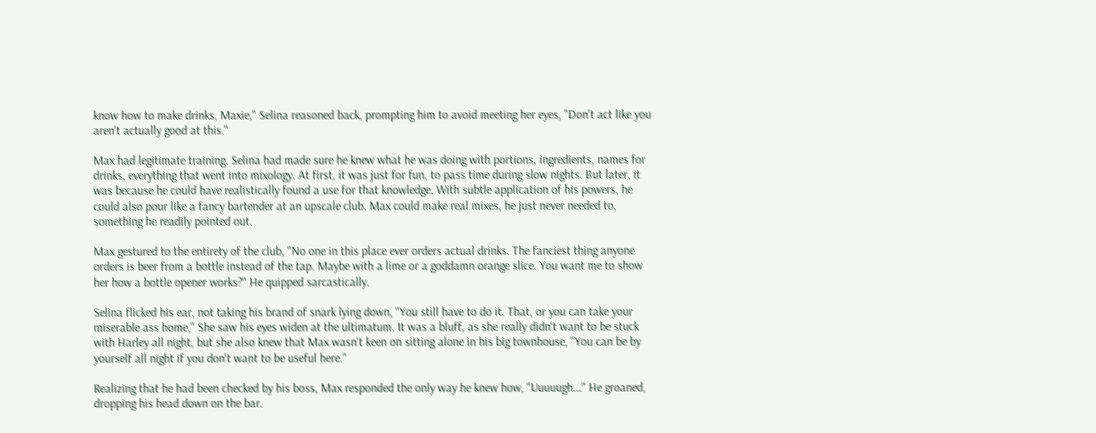know how to make drinks, Maxie," Selina reasoned back, prompting him to avoid meeting her eyes, "Don't act like you aren't actually good at this."

Max had legitimate training. Selina had made sure he knew what he was doing with portions, ingredients, names for drinks, everything that went into mixology. At first, it was just for fun, to pass time during slow nights. But later, it was because he could have realistically found a use for that knowledge. With subtle application of his powers, he could also pour like a fancy bartender at an upscale club. Max could make real mixes, he just never needed to, something he readily pointed out.

Max gestured to the entirety of the club, "No one in this place ever orders actual drinks. The fanciest thing anyone orders is beer from a bottle instead of the tap. Maybe with a lime or a goddamn orange slice. You want me to show her how a bottle opener works?" He quipped sarcastically.

Selina flicked his ear, not taking his brand of snark lying down, "You still have to do it. That, or you can take your miserable ass home," She saw his eyes widen at the ultimatum. It was a bluff, as she really didn't want to be stuck with Harley all night, but she also knew that Max wasn't keen on sitting alone in his big townhouse, "You can be by yourself all night if you don't want to be useful here."

Realizing that he had been checked by his boss, Max responded the only way he knew how, "Uuuuugh..." He groaned, dropping his head down on the bar.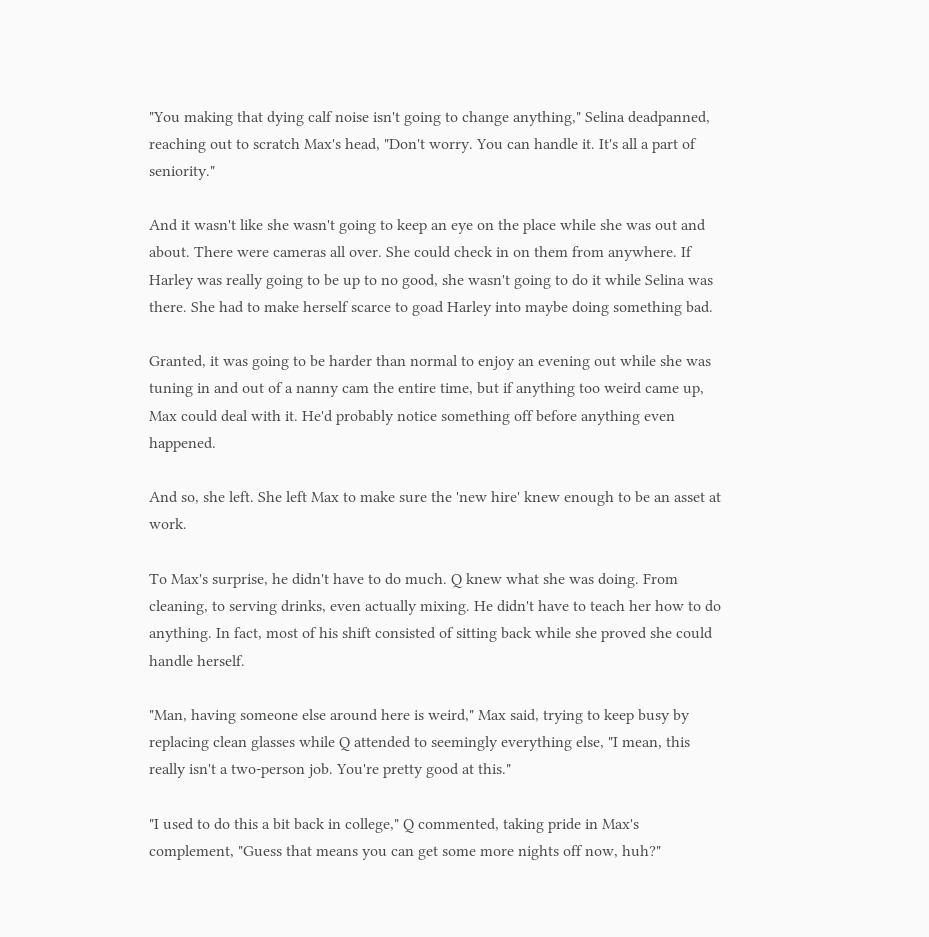"You making that dying calf noise isn't going to change anything," Selina deadpanned, reaching out to scratch Max's head, "Don't worry. You can handle it. It's all a part of seniority."

And it wasn't like she wasn't going to keep an eye on the place while she was out and about. There were cameras all over. She could check in on them from anywhere. If Harley was really going to be up to no good, she wasn't going to do it while Selina was there. She had to make herself scarce to goad Harley into maybe doing something bad.

Granted, it was going to be harder than normal to enjoy an evening out while she was tuning in and out of a nanny cam the entire time, but if anything too weird came up, Max could deal with it. He'd probably notice something off before anything even happened.

And so, she left. She left Max to make sure the 'new hire' knew enough to be an asset at work.

To Max's surprise, he didn't have to do much. Q knew what she was doing. From cleaning, to serving drinks, even actually mixing. He didn't have to teach her how to do anything. In fact, most of his shift consisted of sitting back while she proved she could handle herself.

"Man, having someone else around here is weird," Max said, trying to keep busy by replacing clean glasses while Q attended to seemingly everything else, "I mean, this really isn't a two-person job. You're pretty good at this."

"I used to do this a bit back in college," Q commented, taking pride in Max's complement, "Guess that means you can get some more nights off now, huh?"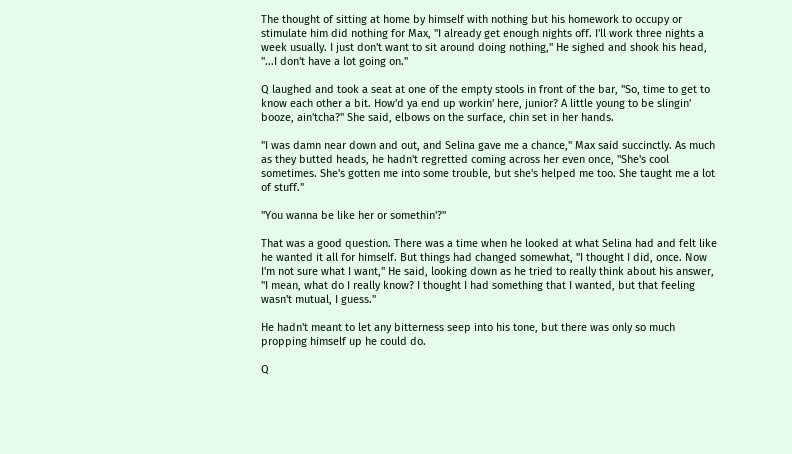The thought of sitting at home by himself with nothing but his homework to occupy or stimulate him did nothing for Max, "I already get enough nights off. I'll work three nights a week usually. I just don't want to sit around doing nothing," He sighed and shook his head, "...I don't have a lot going on."

Q laughed and took a seat at one of the empty stools in front of the bar, "So, time to get to know each other a bit. How'd ya end up workin' here, junior? A little young to be slingin' booze, ain'tcha?" She said, elbows on the surface, chin set in her hands.

"I was damn near down and out, and Selina gave me a chance," Max said succinctly. As much as they butted heads, he hadn't regretted coming across her even once, "She's cool sometimes. She's gotten me into some trouble, but she's helped me too. She taught me a lot of stuff."

"You wanna be like her or somethin'?"

That was a good question. There was a time when he looked at what Selina had and felt like he wanted it all for himself. But things had changed somewhat, "I thought I did, once. Now I'm not sure what I want," He said, looking down as he tried to really think about his answer, "I mean, what do I really know? I thought I had something that I wanted, but that feeling wasn't mutual, I guess."

He hadn't meant to let any bitterness seep into his tone, but there was only so much propping himself up he could do.

Q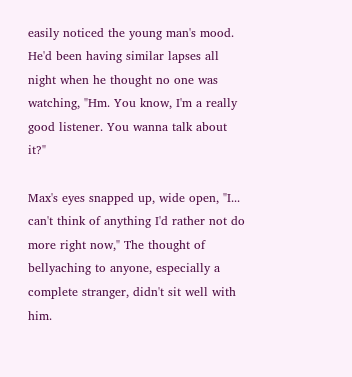easily noticed the young man's mood. He'd been having similar lapses all night when he thought no one was watching, "Hm. You know, I'm a really good listener. You wanna talk about it?"

Max's eyes snapped up, wide open, "I... can't think of anything I'd rather not do more right now," The thought of bellyaching to anyone, especially a complete stranger, didn't sit well with him.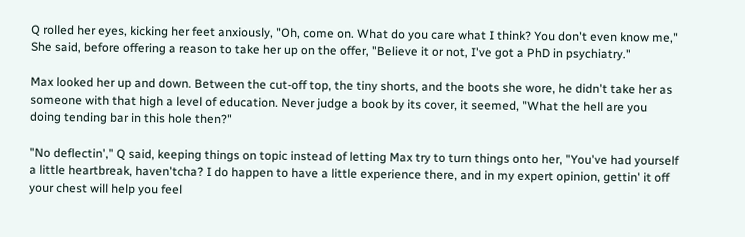Q rolled her eyes, kicking her feet anxiously, "Oh, come on. What do you care what I think? You don't even know me," She said, before offering a reason to take her up on the offer, "Believe it or not, I've got a PhD in psychiatry."

Max looked her up and down. Between the cut-off top, the tiny shorts, and the boots she wore, he didn't take her as someone with that high a level of education. Never judge a book by its cover, it seemed, "What the hell are you doing tending bar in this hole then?"

"No deflectin'," Q said, keeping things on topic instead of letting Max try to turn things onto her, "You've had yourself a little heartbreak, haven'tcha? I do happen to have a little experience there, and in my expert opinion, gettin' it off your chest will help you feel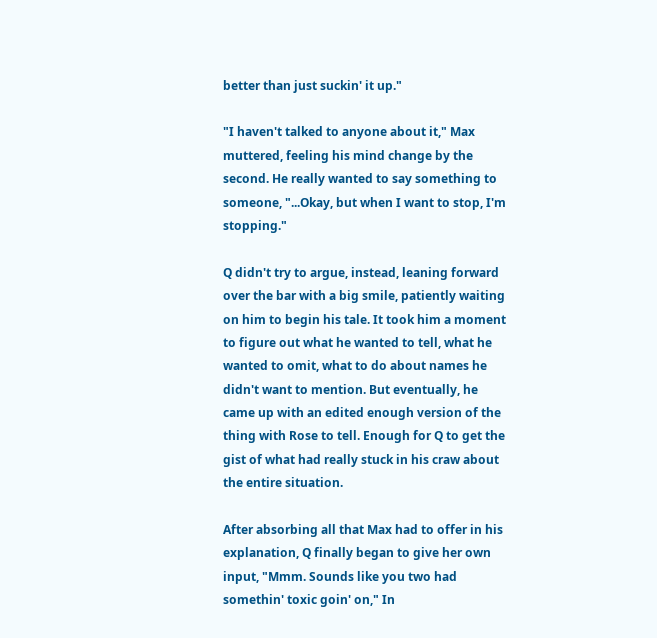better than just suckin' it up."

"I haven't talked to anyone about it," Max muttered, feeling his mind change by the second. He really wanted to say something to someone, "...Okay, but when I want to stop, I'm stopping."

Q didn't try to argue, instead, leaning forward over the bar with a big smile, patiently waiting on him to begin his tale. It took him a moment to figure out what he wanted to tell, what he wanted to omit, what to do about names he didn't want to mention. But eventually, he came up with an edited enough version of the thing with Rose to tell. Enough for Q to get the gist of what had really stuck in his craw about the entire situation.

After absorbing all that Max had to offer in his explanation, Q finally began to give her own input, "Mmm. Sounds like you two had somethin' toxic goin' on," In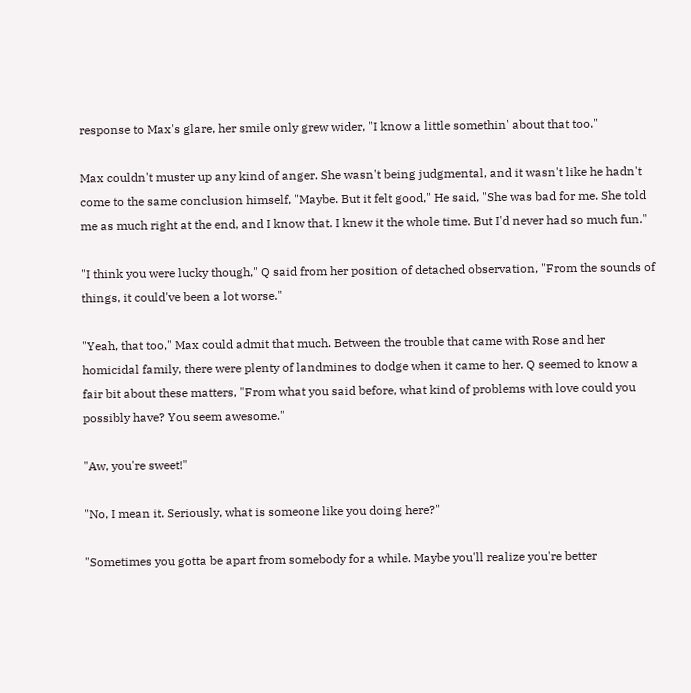response to Max's glare, her smile only grew wider, "I know a little somethin' about that too."

Max couldn't muster up any kind of anger. She wasn't being judgmental, and it wasn't like he hadn't come to the same conclusion himself, "Maybe. But it felt good," He said, "She was bad for me. She told me as much right at the end, and I know that. I knew it the whole time. But I'd never had so much fun."

"I think you were lucky though," Q said from her position of detached observation, "From the sounds of things, it could've been a lot worse."

"Yeah, that too," Max could admit that much. Between the trouble that came with Rose and her homicidal family, there were plenty of landmines to dodge when it came to her. Q seemed to know a fair bit about these matters, "From what you said before, what kind of problems with love could you possibly have? You seem awesome."

"Aw, you're sweet!"

"No, I mean it. Seriously, what is someone like you doing here?"

"Sometimes you gotta be apart from somebody for a while. Maybe you'll realize you're better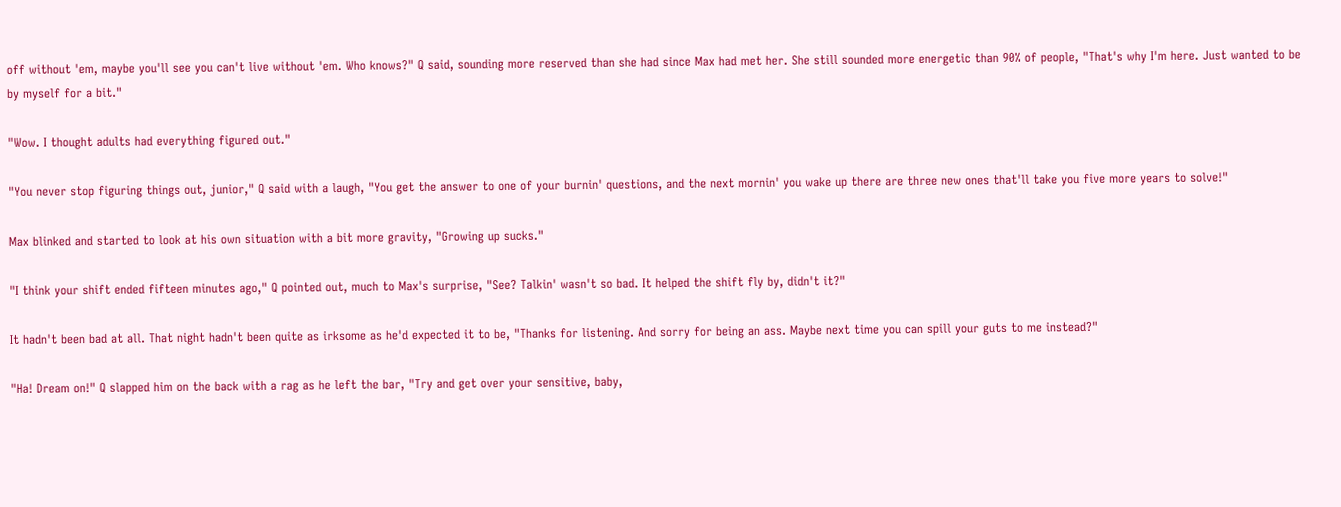off without 'em, maybe you'll see you can't live without 'em. Who knows?" Q said, sounding more reserved than she had since Max had met her. She still sounded more energetic than 90% of people, "That's why I'm here. Just wanted to be by myself for a bit."

"Wow. I thought adults had everything figured out."

"You never stop figuring things out, junior," Q said with a laugh, "You get the answer to one of your burnin' questions, and the next mornin' you wake up there are three new ones that'll take you five more years to solve!"

Max blinked and started to look at his own situation with a bit more gravity, "Growing up sucks."

"I think your shift ended fifteen minutes ago," Q pointed out, much to Max's surprise, "See? Talkin' wasn't so bad. It helped the shift fly by, didn't it?"

It hadn't been bad at all. That night hadn't been quite as irksome as he'd expected it to be, "Thanks for listening. And sorry for being an ass. Maybe next time you can spill your guts to me instead?"

"Ha! Dream on!" Q slapped him on the back with a rag as he left the bar, "Try and get over your sensitive, baby,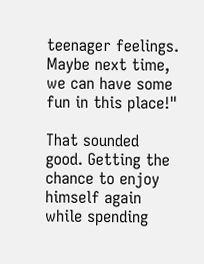teenager feelings. Maybe next time, we can have some fun in this place!"

That sounded good. Getting the chance to enjoy himself again while spending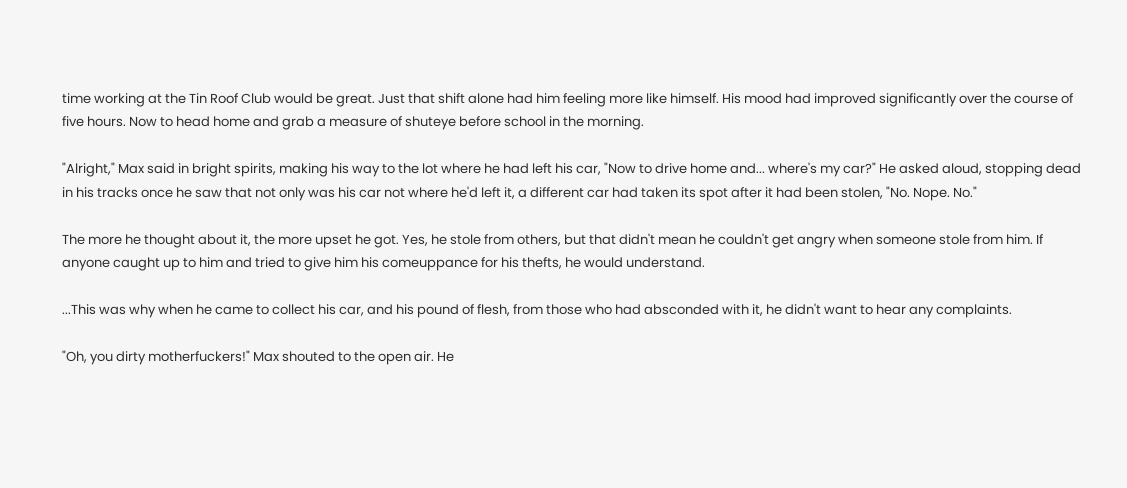time working at the Tin Roof Club would be great. Just that shift alone had him feeling more like himself. His mood had improved significantly over the course of five hours. Now to head home and grab a measure of shuteye before school in the morning.

"Alright," Max said in bright spirits, making his way to the lot where he had left his car, "Now to drive home and... where's my car?" He asked aloud, stopping dead in his tracks once he saw that not only was his car not where he'd left it, a different car had taken its spot after it had been stolen, "No. Nope. No."

The more he thought about it, the more upset he got. Yes, he stole from others, but that didn't mean he couldn't get angry when someone stole from him. If anyone caught up to him and tried to give him his comeuppance for his thefts, he would understand.

...This was why when he came to collect his car, and his pound of flesh, from those who had absconded with it, he didn't want to hear any complaints.

"Oh, you dirty motherfuckers!" Max shouted to the open air. He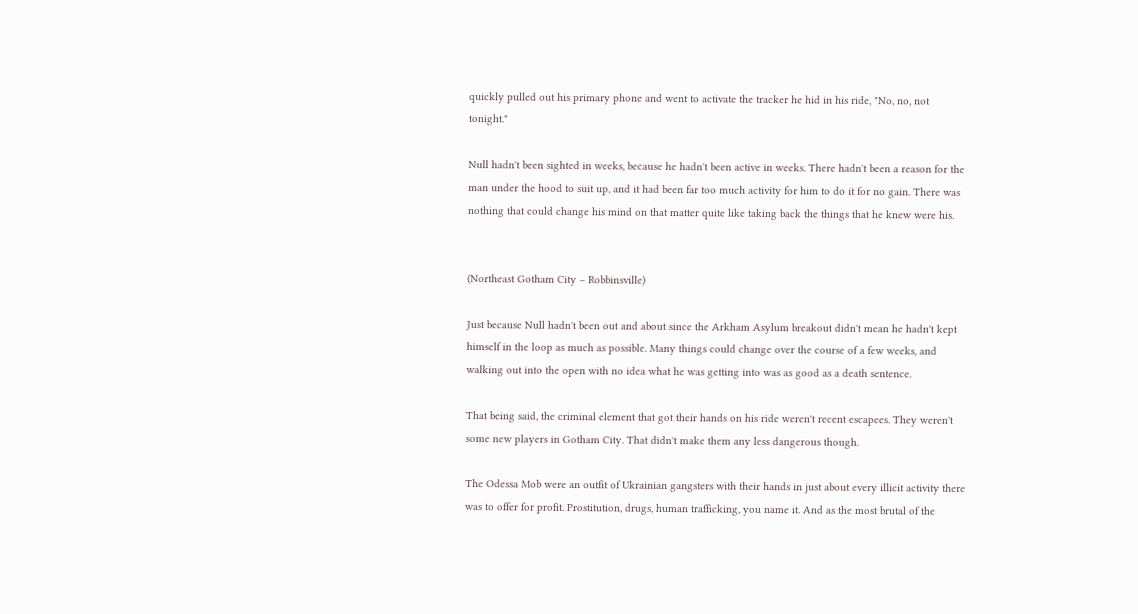quickly pulled out his primary phone and went to activate the tracker he hid in his ride, "No, no, not tonight."

Null hadn't been sighted in weeks, because he hadn't been active in weeks. There hadn't been a reason for the man under the hood to suit up, and it had been far too much activity for him to do it for no gain. There was nothing that could change his mind on that matter quite like taking back the things that he knew were his.


(Northeast Gotham City – Robbinsville)

Just because Null hadn't been out and about since the Arkham Asylum breakout didn't mean he hadn't kept himself in the loop as much as possible. Many things could change over the course of a few weeks, and walking out into the open with no idea what he was getting into was as good as a death sentence.

That being said, the criminal element that got their hands on his ride weren't recent escapees. They weren't some new players in Gotham City. That didn't make them any less dangerous though.

The Odessa Mob were an outfit of Ukrainian gangsters with their hands in just about every illicit activity there was to offer for profit. Prostitution, drugs, human trafficking, you name it. And as the most brutal of the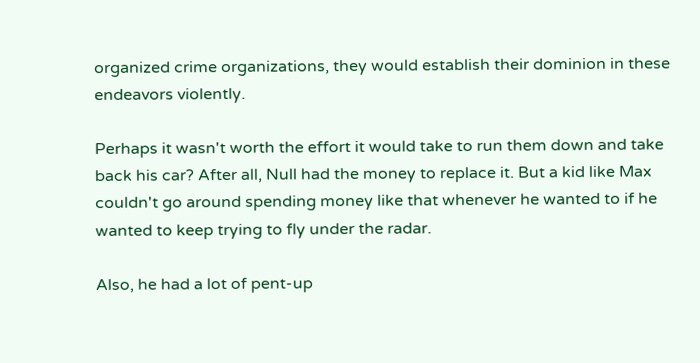organized crime organizations, they would establish their dominion in these endeavors violently.

Perhaps it wasn't worth the effort it would take to run them down and take back his car? After all, Null had the money to replace it. But a kid like Max couldn't go around spending money like that whenever he wanted to if he wanted to keep trying to fly under the radar.

Also, he had a lot of pent-up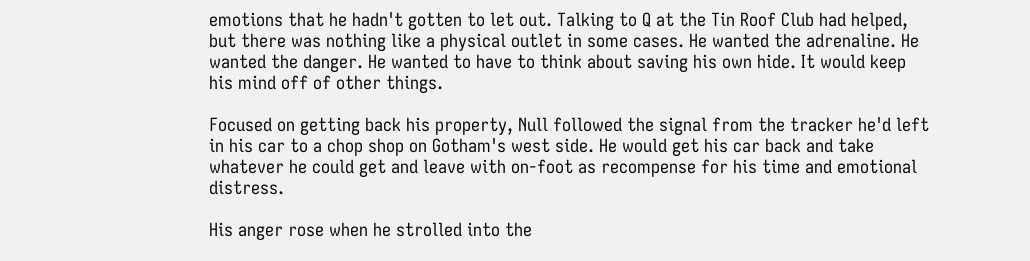emotions that he hadn't gotten to let out. Talking to Q at the Tin Roof Club had helped, but there was nothing like a physical outlet in some cases. He wanted the adrenaline. He wanted the danger. He wanted to have to think about saving his own hide. It would keep his mind off of other things.

Focused on getting back his property, Null followed the signal from the tracker he'd left in his car to a chop shop on Gotham's west side. He would get his car back and take whatever he could get and leave with on-foot as recompense for his time and emotional distress.

His anger rose when he strolled into the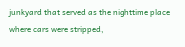junkyard that served as the nighttime place where cars were stripped,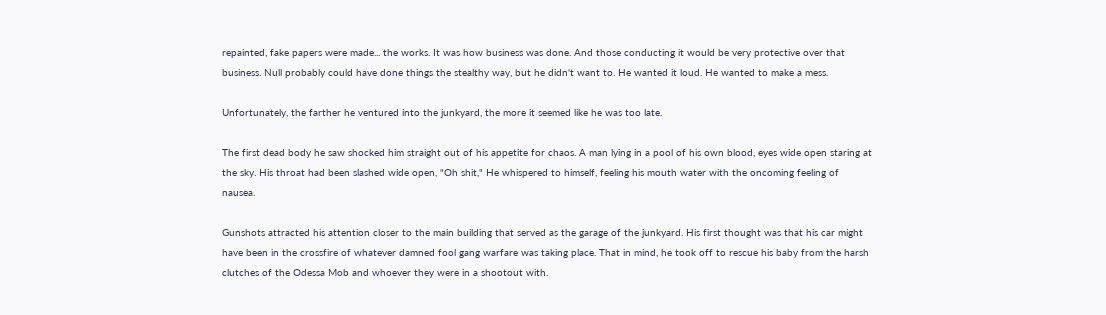repainted, fake papers were made... the works. It was how business was done. And those conducting it would be very protective over that business. Null probably could have done things the stealthy way, but he didn't want to. He wanted it loud. He wanted to make a mess.

Unfortunately, the farther he ventured into the junkyard, the more it seemed like he was too late.

The first dead body he saw shocked him straight out of his appetite for chaos. A man lying in a pool of his own blood, eyes wide open staring at the sky. His throat had been slashed wide open, "Oh shit," He whispered to himself, feeling his mouth water with the oncoming feeling of nausea.

Gunshots attracted his attention closer to the main building that served as the garage of the junkyard. His first thought was that his car might have been in the crossfire of whatever damned fool gang warfare was taking place. That in mind, he took off to rescue his baby from the harsh clutches of the Odessa Mob and whoever they were in a shootout with.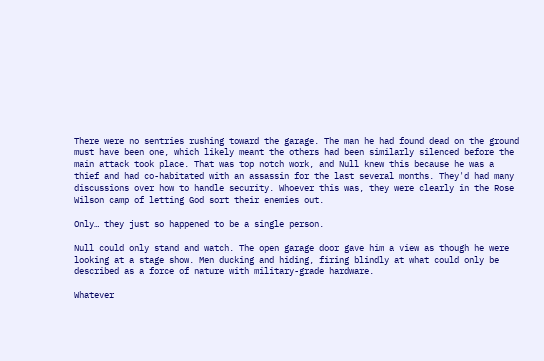There were no sentries rushing toward the garage. The man he had found dead on the ground must have been one, which likely meant the others had been similarly silenced before the main attack took place. That was top notch work, and Null knew this because he was a thief and had co-habitated with an assassin for the last several months. They'd had many discussions over how to handle security. Whoever this was, they were clearly in the Rose Wilson camp of letting God sort their enemies out.

Only… they just so happened to be a single person.

Null could only stand and watch. The open garage door gave him a view as though he were looking at a stage show. Men ducking and hiding, firing blindly at what could only be described as a force of nature with military-grade hardware.

Whatever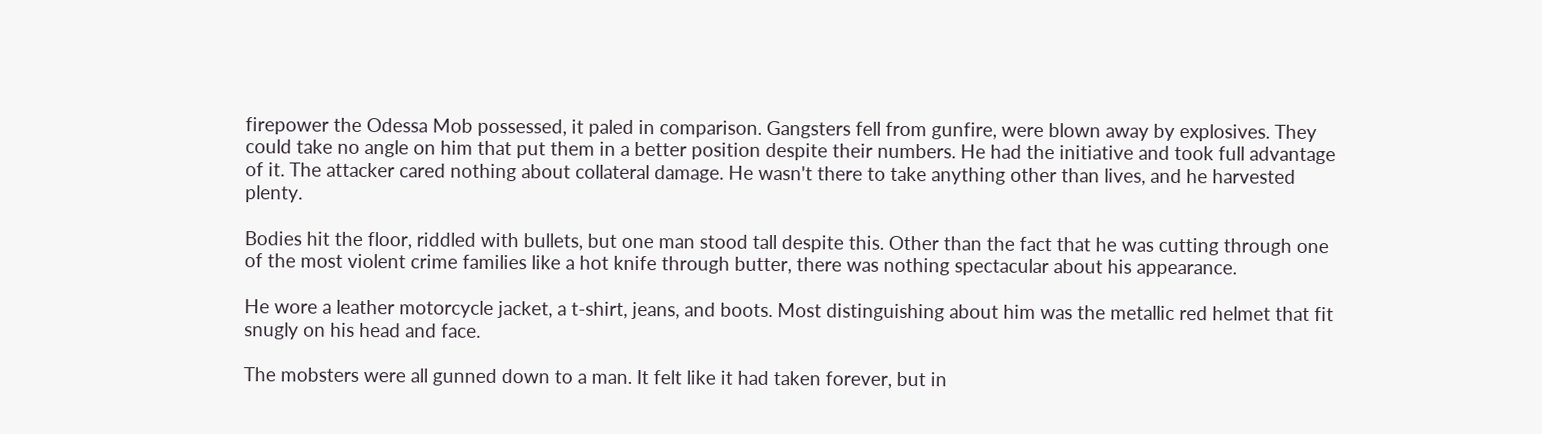firepower the Odessa Mob possessed, it paled in comparison. Gangsters fell from gunfire, were blown away by explosives. They could take no angle on him that put them in a better position despite their numbers. He had the initiative and took full advantage of it. The attacker cared nothing about collateral damage. He wasn't there to take anything other than lives, and he harvested plenty.

Bodies hit the floor, riddled with bullets, but one man stood tall despite this. Other than the fact that he was cutting through one of the most violent crime families like a hot knife through butter, there was nothing spectacular about his appearance.

He wore a leather motorcycle jacket, a t-shirt, jeans, and boots. Most distinguishing about him was the metallic red helmet that fit snugly on his head and face.

The mobsters were all gunned down to a man. It felt like it had taken forever, but in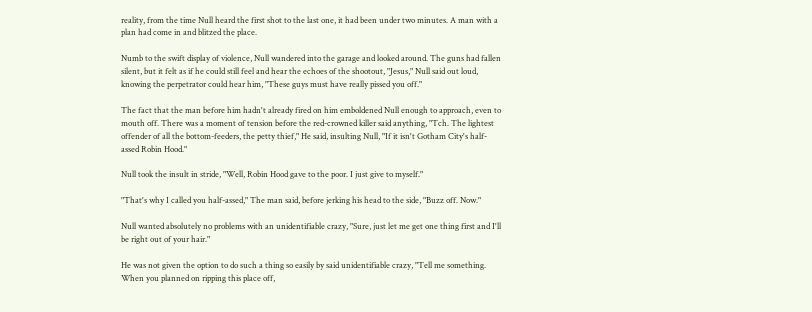reality, from the time Null heard the first shot to the last one, it had been under two minutes. A man with a plan had come in and blitzed the place.

Numb to the swift display of violence, Null wandered into the garage and looked around. The guns had fallen silent, but it felt as if he could still feel and hear the echoes of the shootout, "Jesus," Null said out loud, knowing the perpetrator could hear him, "These guys must have really pissed you off."

The fact that the man before him hadn't already fired on him emboldened Null enough to approach, even to mouth off. There was a moment of tension before the red-crowned killer said anything, "Tch. The lightest offender of all the bottom-feeders, the petty thief," He said, insulting Null, "If it isn't Gotham City's half-assed Robin Hood."

Null took the insult in stride, "Well, Robin Hood gave to the poor. I just give to myself."

"That's why I called you half-assed," The man said, before jerking his head to the side, "Buzz off. Now."

Null wanted absolutely no problems with an unidentifiable crazy, "Sure, just let me get one thing first and I'll be right out of your hair."

He was not given the option to do such a thing so easily by said unidentifiable crazy, "Tell me something. When you planned on ripping this place off,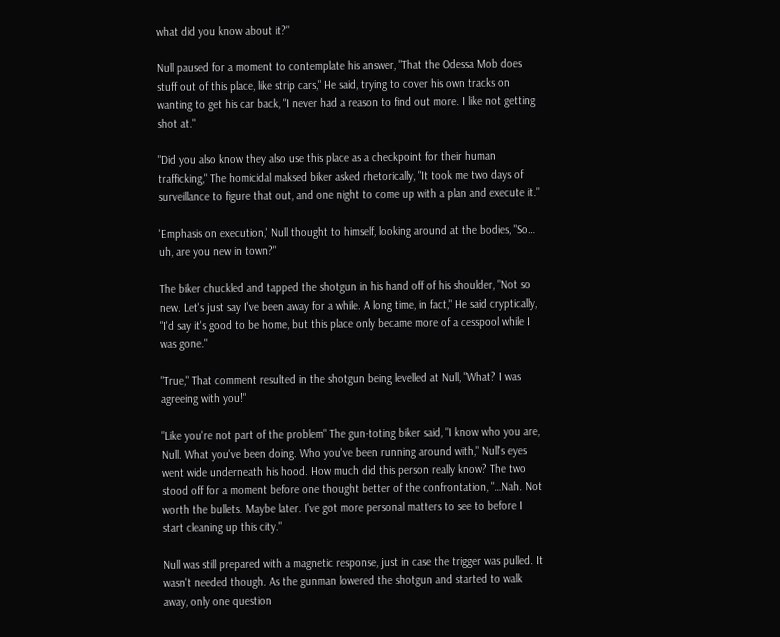what did you know about it?"

Null paused for a moment to contemplate his answer, "That the Odessa Mob does stuff out of this place, like strip cars," He said, trying to cover his own tracks on wanting to get his car back, "I never had a reason to find out more. I like not getting shot at."

"Did you also know they also use this place as a checkpoint for their human trafficking," The homicidal maksed biker asked rhetorically, "It took me two days of surveillance to figure that out, and one night to come up with a plan and execute it."

'Emphasis on execution,' Null thought to himself, looking around at the bodies, "So… uh, are you new in town?"

The biker chuckled and tapped the shotgun in his hand off of his shoulder, "Not so new. Let's just say I've been away for a while. A long time, in fact," He said cryptically, "I'd say it's good to be home, but this place only became more of a cesspool while I was gone."

"True," That comment resulted in the shotgun being levelled at Null, "What? I was agreeing with you!"

"Like you're not part of the problem" The gun-toting biker said, "I know who you are, Null. What you've been doing. Who you've been running around with," Null's eyes went wide underneath his hood. How much did this person really know? The two stood off for a moment before one thought better of the confrontation, "…Nah. Not worth the bullets. Maybe later. I've got more personal matters to see to before I start cleaning up this city."

Null was still prepared with a magnetic response, just in case the trigger was pulled. It wasn't needed though. As the gunman lowered the shotgun and started to walk away, only one question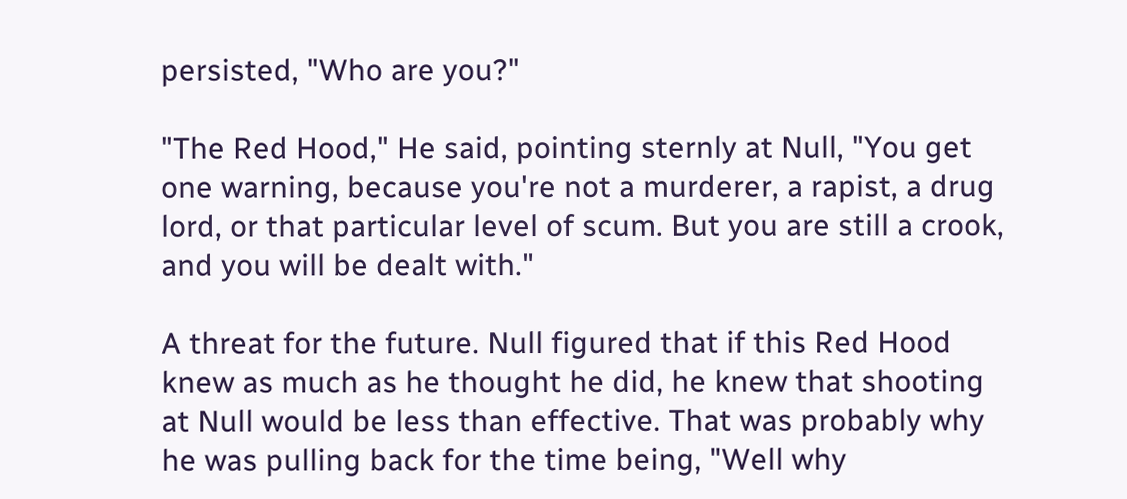persisted, "Who are you?"

"The Red Hood," He said, pointing sternly at Null, "You get one warning, because you're not a murderer, a rapist, a drug lord, or that particular level of scum. But you are still a crook, and you will be dealt with."

A threat for the future. Null figured that if this Red Hood knew as much as he thought he did, he knew that shooting at Null would be less than effective. That was probably why he was pulling back for the time being, "Well why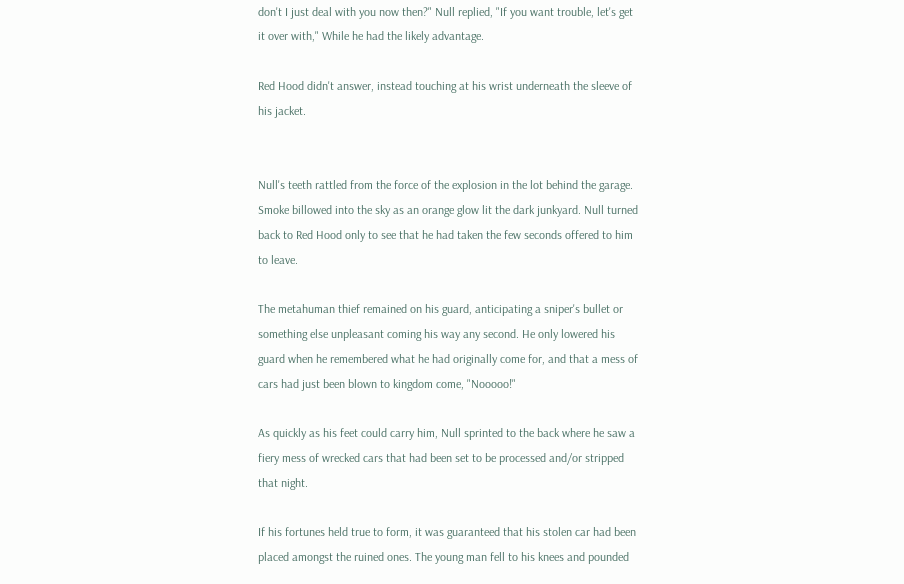don't I just deal with you now then?" Null replied, "If you want trouble, let's get it over with," While he had the likely advantage.

Red Hood didn't answer, instead touching at his wrist underneath the sleeve of his jacket.


Null's teeth rattled from the force of the explosion in the lot behind the garage. Smoke billowed into the sky as an orange glow lit the dark junkyard. Null turned back to Red Hood only to see that he had taken the few seconds offered to him to leave.

The metahuman thief remained on his guard, anticipating a sniper's bullet or something else unpleasant coming his way any second. He only lowered his guard when he remembered what he had originally come for, and that a mess of cars had just been blown to kingdom come, "Nooooo!"

As quickly as his feet could carry him, Null sprinted to the back where he saw a fiery mess of wrecked cars that had been set to be processed and/or stripped that night.

If his fortunes held true to form, it was guaranteed that his stolen car had been placed amongst the ruined ones. The young man fell to his knees and pounded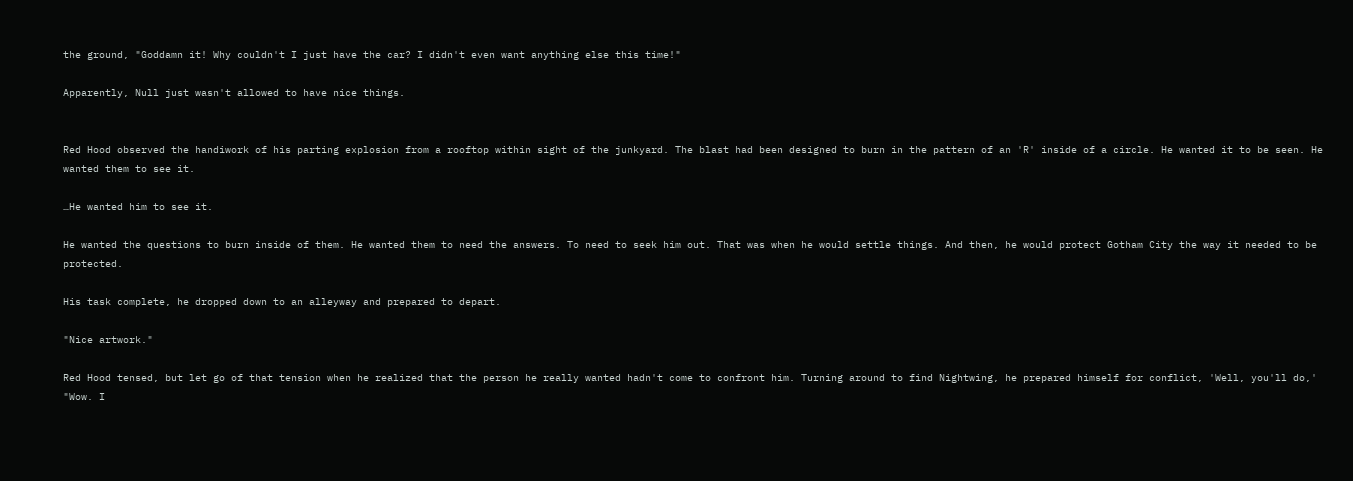the ground, "Goddamn it! Why couldn't I just have the car? I didn't even want anything else this time!"

Apparently, Null just wasn't allowed to have nice things.


Red Hood observed the handiwork of his parting explosion from a rooftop within sight of the junkyard. The blast had been designed to burn in the pattern of an 'R' inside of a circle. He wanted it to be seen. He wanted them to see it.

…He wanted him to see it.

He wanted the questions to burn inside of them. He wanted them to need the answers. To need to seek him out. That was when he would settle things. And then, he would protect Gotham City the way it needed to be protected.

His task complete, he dropped down to an alleyway and prepared to depart.

"Nice artwork."

Red Hood tensed, but let go of that tension when he realized that the person he really wanted hadn't come to confront him. Turning around to find Nightwing, he prepared himself for conflict, 'Well, you'll do,' "Wow. I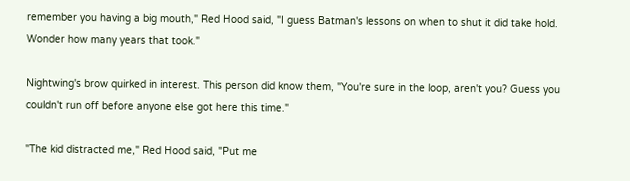remember you having a big mouth," Red Hood said, "I guess Batman's lessons on when to shut it did take hold. Wonder how many years that took."

Nightwing's brow quirked in interest. This person did know them, "You're sure in the loop, aren't you? Guess you couldn't run off before anyone else got here this time."

"The kid distracted me," Red Hood said, "Put me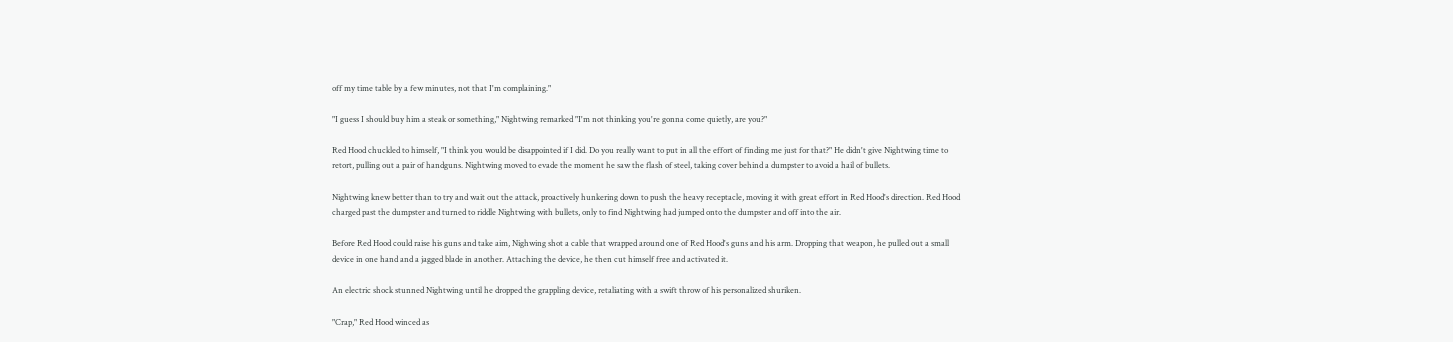off my time table by a few minutes, not that I'm complaining."

"I guess I should buy him a steak or something," Nightwing remarked "I'm not thinking you're gonna come quietly, are you?"

Red Hood chuckled to himself, "I think you would be disappointed if I did. Do you really want to put in all the effort of finding me just for that?" He didn't give Nightwing time to retort, pulling out a pair of handguns. Nightwing moved to evade the moment he saw the flash of steel, taking cover behind a dumpster to avoid a hail of bullets.

Nightwing knew better than to try and wait out the attack, proactively hunkering down to push the heavy receptacle, moving it with great effort in Red Hood's direction. Red Hood charged past the dumpster and turned to riddle Nightwing with bullets, only to find Nightwing had jumped onto the dumpster and off into the air.

Before Red Hood could raise his guns and take aim, Nighwing shot a cable that wrapped around one of Red Hood's guns and his arm. Dropping that weapon, he pulled out a small device in one hand and a jagged blade in another. Attaching the device, he then cut himself free and activated it.

An electric shock stunned Nightwing until he dropped the grappling device, retaliating with a swift throw of his personalized shuriken.

"Crap," Red Hood winced as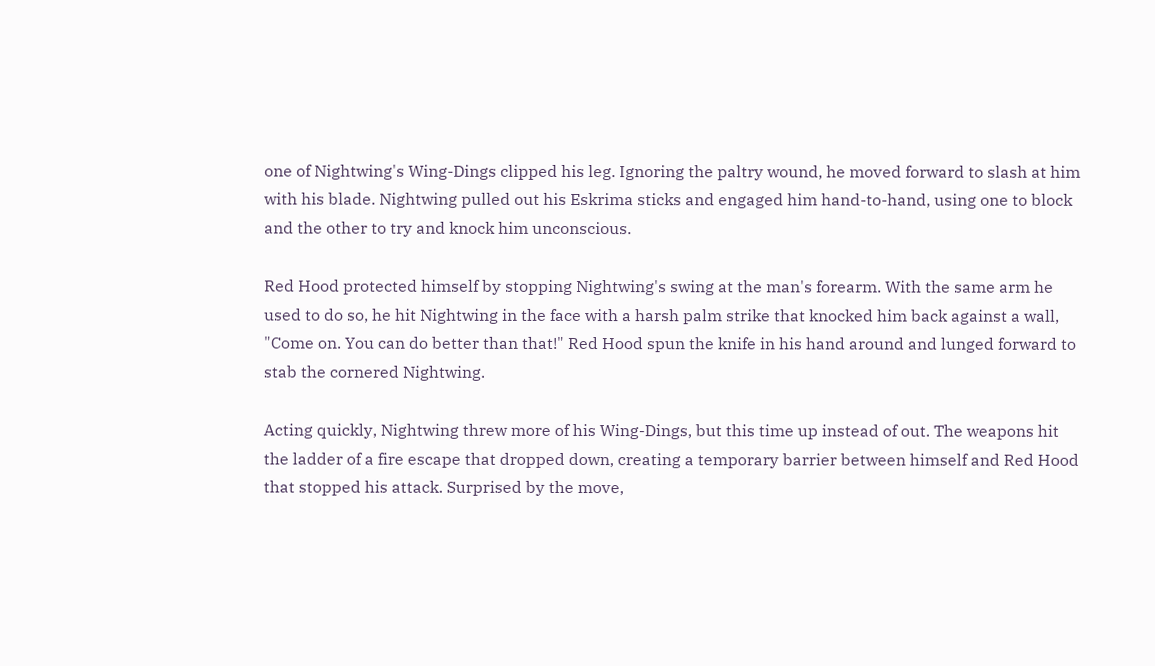one of Nightwing's Wing-Dings clipped his leg. Ignoring the paltry wound, he moved forward to slash at him with his blade. Nightwing pulled out his Eskrima sticks and engaged him hand-to-hand, using one to block and the other to try and knock him unconscious.

Red Hood protected himself by stopping Nightwing's swing at the man's forearm. With the same arm he used to do so, he hit Nightwing in the face with a harsh palm strike that knocked him back against a wall, "Come on. You can do better than that!" Red Hood spun the knife in his hand around and lunged forward to stab the cornered Nightwing.

Acting quickly, Nightwing threw more of his Wing-Dings, but this time up instead of out. The weapons hit the ladder of a fire escape that dropped down, creating a temporary barrier between himself and Red Hood that stopped his attack. Surprised by the move,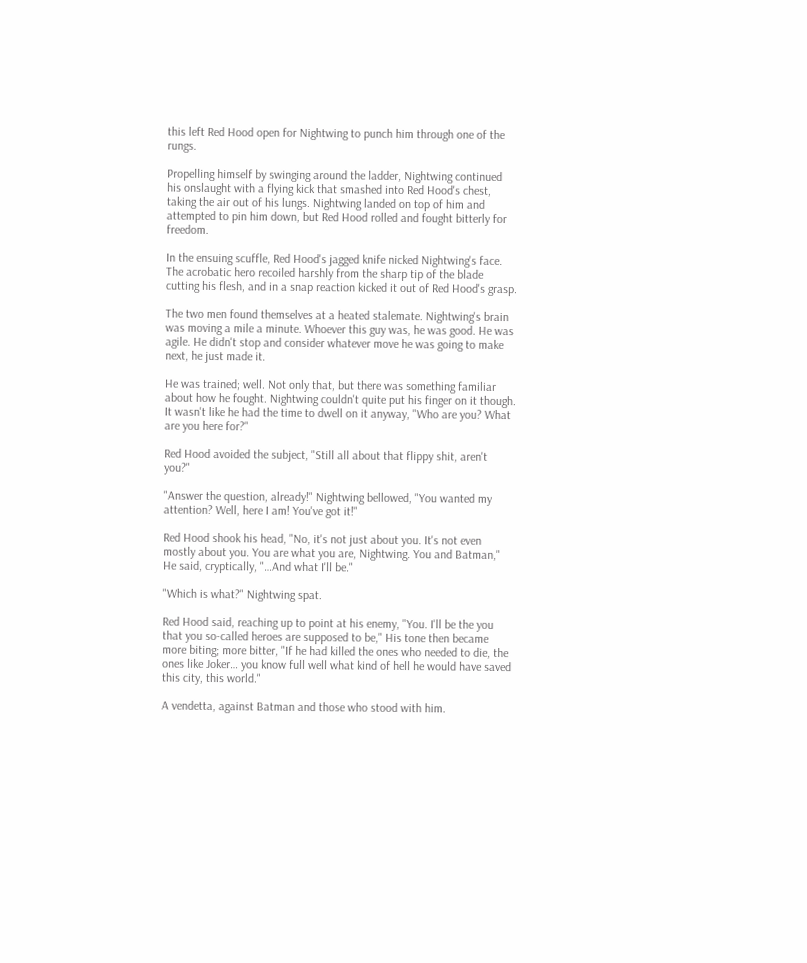this left Red Hood open for Nightwing to punch him through one of the rungs.

Propelling himself by swinging around the ladder, Nightwing continued his onslaught with a flying kick that smashed into Red Hood's chest, taking the air out of his lungs. Nightwing landed on top of him and attempted to pin him down, but Red Hood rolled and fought bitterly for freedom.

In the ensuing scuffle, Red Hood's jagged knife nicked Nightwing's face. The acrobatic hero recoiled harshly from the sharp tip of the blade cutting his flesh, and in a snap reaction kicked it out of Red Hood's grasp.

The two men found themselves at a heated stalemate. Nightwing's brain was moving a mile a minute. Whoever this guy was, he was good. He was agile. He didn't stop and consider whatever move he was going to make next, he just made it.

He was trained; well. Not only that, but there was something familiar about how he fought. Nightwing couldn't quite put his finger on it though. It wasn't like he had the time to dwell on it anyway, "Who are you? What are you here for?"

Red Hood avoided the subject, "Still all about that flippy shit, aren't you?"

"Answer the question, already!" Nightwing bellowed, "You wanted my attention? Well, here I am! You've got it!"

Red Hood shook his head, "No, it's not just about you. It's not even mostly about you. You are what you are, Nightwing. You and Batman," He said, cryptically, "…And what I'll be."

"Which is what?" Nightwing spat.

Red Hood said, reaching up to point at his enemy, "You. I'll be the you that you so-called heroes are supposed to be," His tone then became more biting; more bitter, "If he had killed the ones who needed to die, the ones like Joker… you know full well what kind of hell he would have saved this city, this world."

A vendetta, against Batman and those who stood with him.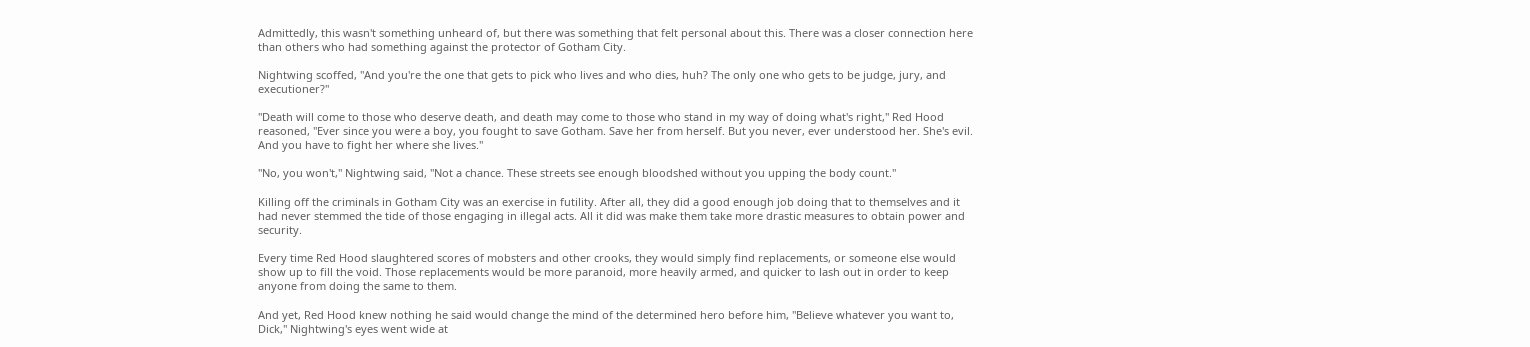Admittedly, this wasn't something unheard of, but there was something that felt personal about this. There was a closer connection here than others who had something against the protector of Gotham City.

Nightwing scoffed, "And you're the one that gets to pick who lives and who dies, huh? The only one who gets to be judge, jury, and executioner?"

"Death will come to those who deserve death, and death may come to those who stand in my way of doing what's right," Red Hood reasoned, "Ever since you were a boy, you fought to save Gotham. Save her from herself. But you never, ever understood her. She's evil. And you have to fight her where she lives."

"No, you won't," Nightwing said, "Not a chance. These streets see enough bloodshed without you upping the body count."

Killing off the criminals in Gotham City was an exercise in futility. After all, they did a good enough job doing that to themselves and it had never stemmed the tide of those engaging in illegal acts. All it did was make them take more drastic measures to obtain power and security.

Every time Red Hood slaughtered scores of mobsters and other crooks, they would simply find replacements, or someone else would show up to fill the void. Those replacements would be more paranoid, more heavily armed, and quicker to lash out in order to keep anyone from doing the same to them.

And yet, Red Hood knew nothing he said would change the mind of the determined hero before him, "Believe whatever you want to, Dick," Nightwing's eyes went wide at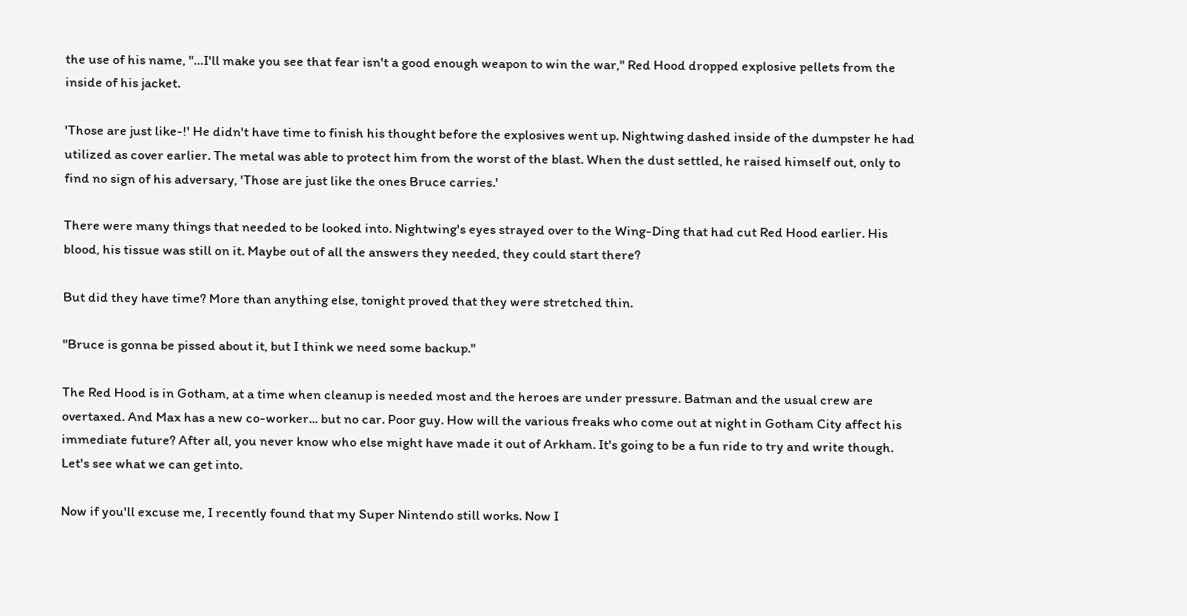the use of his name, "…I'll make you see that fear isn't a good enough weapon to win the war," Red Hood dropped explosive pellets from the inside of his jacket.

'Those are just like-!' He didn't have time to finish his thought before the explosives went up. Nightwing dashed inside of the dumpster he had utilized as cover earlier. The metal was able to protect him from the worst of the blast. When the dust settled, he raised himself out, only to find no sign of his adversary, 'Those are just like the ones Bruce carries.'

There were many things that needed to be looked into. Nightwing's eyes strayed over to the Wing-Ding that had cut Red Hood earlier. His blood, his tissue was still on it. Maybe out of all the answers they needed, they could start there?

But did they have time? More than anything else, tonight proved that they were stretched thin.

"Bruce is gonna be pissed about it, but I think we need some backup."

The Red Hood is in Gotham, at a time when cleanup is needed most and the heroes are under pressure. Batman and the usual crew are overtaxed. And Max has a new co-worker... but no car. Poor guy. How will the various freaks who come out at night in Gotham City affect his immediate future? After all, you never know who else might have made it out of Arkham. It's going to be a fun ride to try and write though. Let's see what we can get into.

Now if you'll excuse me, I recently found that my Super Nintendo still works. Now I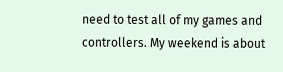need to test all of my games and controllers. My weekend is about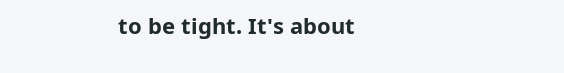to be tight. It's about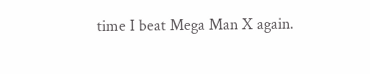time I beat Mega Man X again.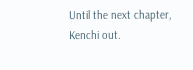Until the next chapter, Kenchi out.